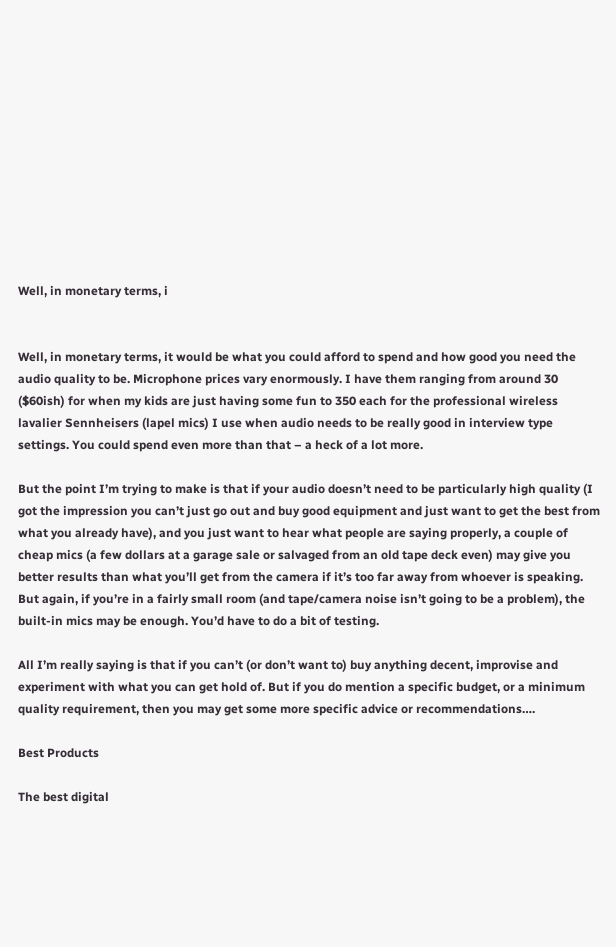Well, in monetary terms, i


Well, in monetary terms, it would be what you could afford to spend and how good you need the audio quality to be. Microphone prices vary enormously. I have them ranging from around 30 ($60ish) for when my kids are just having some fun to 350 each for the professional wireless lavalier Sennheisers (lapel mics) I use when audio needs to be really good in interview type settings. You could spend even more than that – a heck of a lot more.

But the point I’m trying to make is that if your audio doesn’t need to be particularly high quality (I got the impression you can’t just go out and buy good equipment and just want to get the best from what you already have), and you just want to hear what people are saying properly, a couple of cheap mics (a few dollars at a garage sale or salvaged from an old tape deck even) may give you better results than what you’ll get from the camera if it’s too far away from whoever is speaking. But again, if you’re in a fairly small room (and tape/camera noise isn’t going to be a problem), the built-in mics may be enough. You’d have to do a bit of testing.

All I’m really saying is that if you can’t (or don’t want to) buy anything decent, improvise and experiment with what you can get hold of. But if you do mention a specific budget, or a minimum quality requirement, then you may get some more specific advice or recommendations….

Best Products

The best digital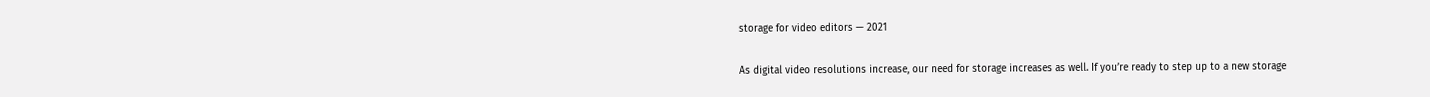storage for video editors — 2021

As digital video resolutions increase, our need for storage increases as well. If you’re ready to step up to a new storage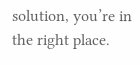solution, you’re in the right place.